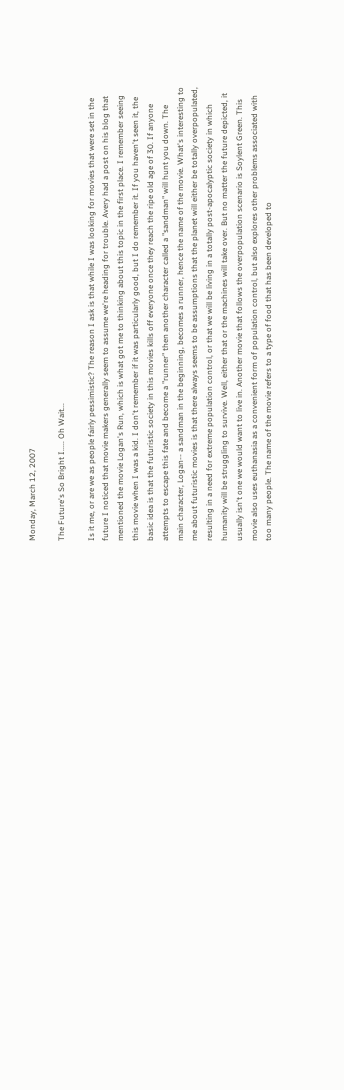Monday, March 12, 2007

The Future's So Bright I..... Oh Wait...

Is it me, or are we as people fairly pessimistic? The reason I ask is that while I was looking for movies that were set in the future I noticed that movie makers generally seem to assume we're heading for trouble. Avery had a post on his blog that mentioned the movie Logan's Run, which is what got me to thinking about this topic in the first place. I remember seeing this movie when I was a kid. I don't remember if it was particularly good, but I do remember it. If you haven't seen it, the basic idea is that the futuristic society in this movies kills off everyone once they reach the ripe old age of 30. If anyone attempts to escape this fate and become a "runner" then another character called a "sandman" will hunt you down. The main character, Logan-- a sandman in the beginning, becomes a runner, hence the name of the movie. What's interesting to me about futuristic movies is that there always seems to be assumptions that the planet will either be totally overpopulated, resulting in a need for extreme population control, or that we will be living in a totally post-apocalyptic society in which humanity will be struggling to survive. Well, either that or the machines will take over. But no matter the future depicted, it usually isn't one we would want to live in. Another movie that follows the overpopulation scenario is Soylent Green. This movie also uses euthanasia as a convenient form of population control, but also explores other problems associated with too many people. The name of the movie refers to a type of food that has been developed to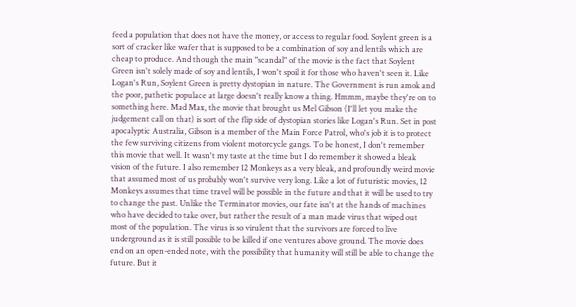feed a population that does not have the money, or access to regular food. Soylent green is a sort of cracker like wafer that is supposed to be a combination of soy and lentils which are cheap to produce. And though the main "scandal" of the movie is the fact that Soylent Green isn't solely made of soy and lentils, I won't spoil it for those who haven't seen it. Like Logan's Run, Soylent Green is pretty dystopian in nature. The Government is run amok and the poor, pathetic populace at large doesn't really know a thing. Hmmm, maybe they're on to something here. Mad Max, the movie that brought us Mel Gibson (I'll let you make the judgement call on that) is sort of the flip side of dystopian stories like Logan's Run. Set in post apocalyptic Australia, Gibson is a member of the Main Force Patrol, who's job it is to protect the few surviving citizens from violent motorcycle gangs. To be honest, I don't remember this movie that well. It wasn't my taste at the time but I do remember it showed a bleak vision of the future. I also remember 12 Monkeys as a very bleak, and profoundly weird movie that assumed most of us probably won't survive very long. Like a lot of futuristic movies, 12 Monkeys assumes that time travel will be possible in the future and that it will be used to try to change the past. Unlike the Terminator movies, our fate isn't at the hands of machines who have decided to take over, but rather the result of a man made virus that wiped out most of the population. The virus is so virulent that the survivors are forced to live underground as it is still possible to be killed if one ventures above ground. The movie does end on an open-ended note, with the possibility that humanity will still be able to change the future. But it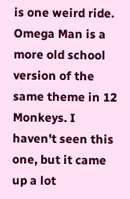is one weird ride. Omega Man is a more old school version of the same theme in 12 Monkeys. I haven't seen this one, but it came up a lot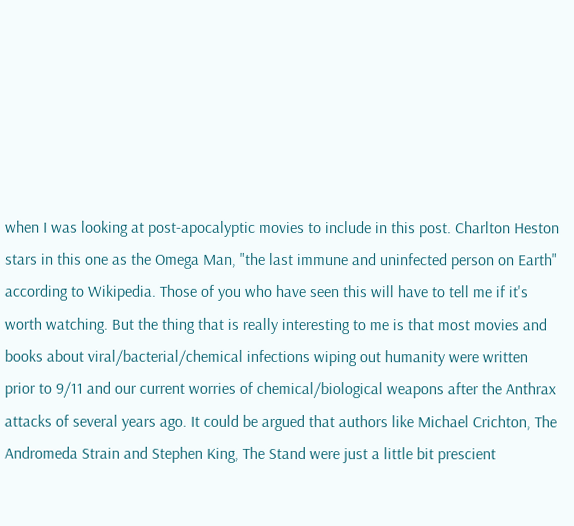when I was looking at post-apocalyptic movies to include in this post. Charlton Heston stars in this one as the Omega Man, "the last immune and uninfected person on Earth" according to Wikipedia. Those of you who have seen this will have to tell me if it's worth watching. But the thing that is really interesting to me is that most movies and books about viral/bacterial/chemical infections wiping out humanity were written prior to 9/11 and our current worries of chemical/biological weapons after the Anthrax attacks of several years ago. It could be argued that authors like Michael Crichton, The Andromeda Strain and Stephen King, The Stand were just a little bit prescient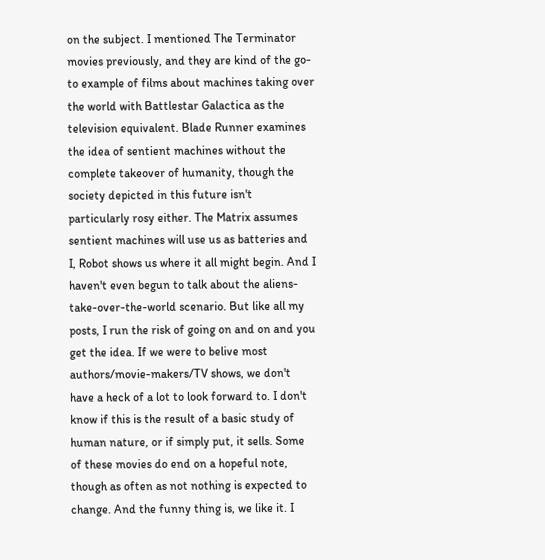on the subject. I mentioned The Terminator movies previously, and they are kind of the go-to example of films about machines taking over the world with Battlestar Galactica as the television equivalent. Blade Runner examines the idea of sentient machines without the complete takeover of humanity, though the society depicted in this future isn't particularly rosy either. The Matrix assumes sentient machines will use us as batteries and I, Robot shows us where it all might begin. And I haven't even begun to talk about the aliens-take-over-the-world scenario. But like all my posts, I run the risk of going on and on and you get the idea. If we were to belive most authors/movie-makers/TV shows, we don't have a heck of a lot to look forward to. I don't know if this is the result of a basic study of human nature, or if simply put, it sells. Some of these movies do end on a hopeful note, though as often as not nothing is expected to change. And the funny thing is, we like it. I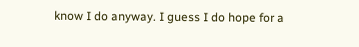know I do anyway. I guess I do hope for a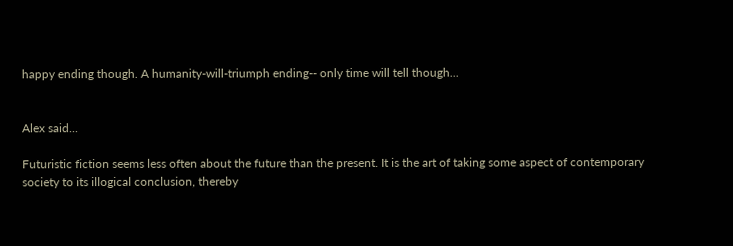happy ending though. A humanity-will-triumph ending-- only time will tell though...


Alex said...

Futuristic fiction seems less often about the future than the present. It is the art of taking some aspect of contemporary society to its illogical conclusion, thereby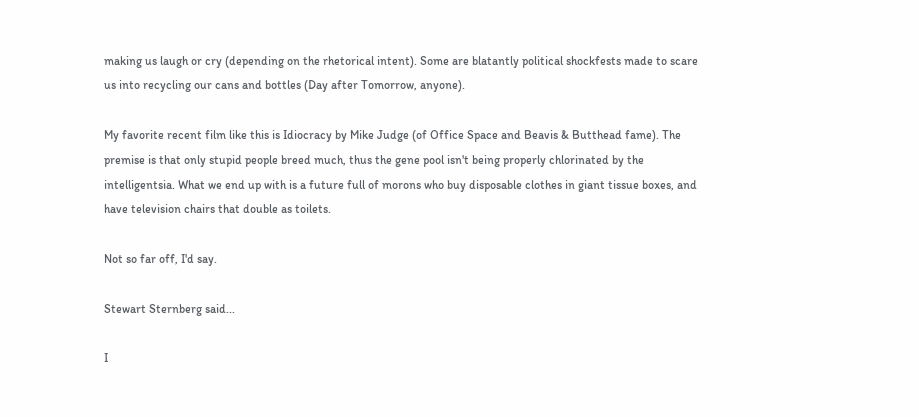making us laugh or cry (depending on the rhetorical intent). Some are blatantly political shockfests made to scare us into recycling our cans and bottles (Day after Tomorrow, anyone).

My favorite recent film like this is Idiocracy by Mike Judge (of Office Space and Beavis & Butthead fame). The premise is that only stupid people breed much, thus the gene pool isn't being properly chlorinated by the intelligentsia. What we end up with is a future full of morons who buy disposable clothes in giant tissue boxes, and have television chairs that double as toilets.

Not so far off, I'd say.

Stewart Sternberg said...

I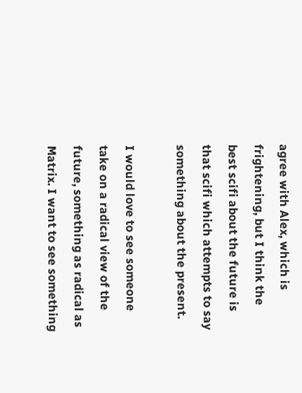agree with Alex, which is frightening, but I think the best scifi about the future is that scifi which attempts to say something about the present.

I would love to see someone take on a radical view of the future, something as radical as Matrix. I want to see something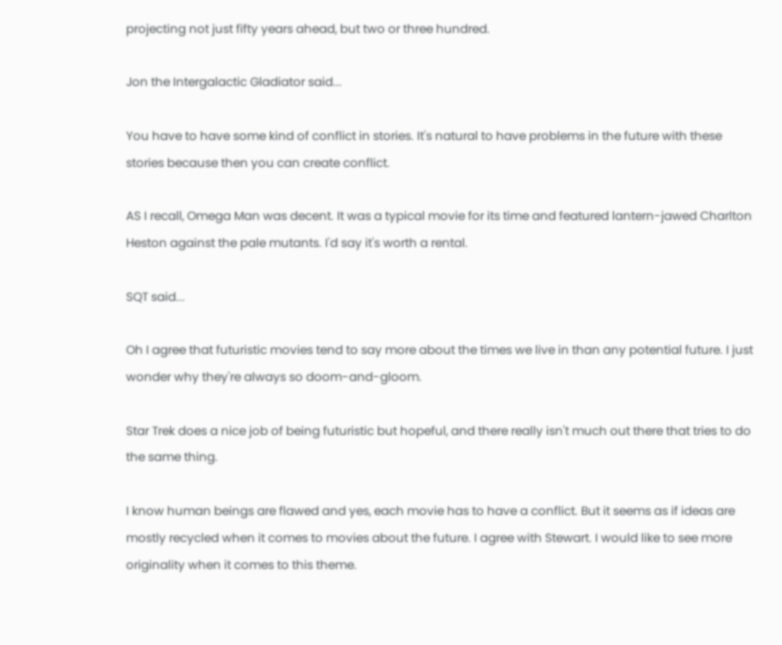projecting not just fifty years ahead, but two or three hundred.

Jon the Intergalactic Gladiator said...

You have to have some kind of conflict in stories. It's natural to have problems in the future with these stories because then you can create conflict.

AS I recall, Omega Man was decent. It was a typical movie for its time and featured lantern-jawed Charlton Heston against the pale mutants. I'd say it's worth a rental.

SQT said...

Oh I agree that futuristic movies tend to say more about the times we live in than any potential future. I just wonder why they're always so doom-and-gloom.

Star Trek does a nice job of being futuristic but hopeful, and there really isn't much out there that tries to do the same thing.

I know human beings are flawed and yes, each movie has to have a conflict. But it seems as if ideas are mostly recycled when it comes to movies about the future. I agree with Stewart. I would like to see more originality when it comes to this theme.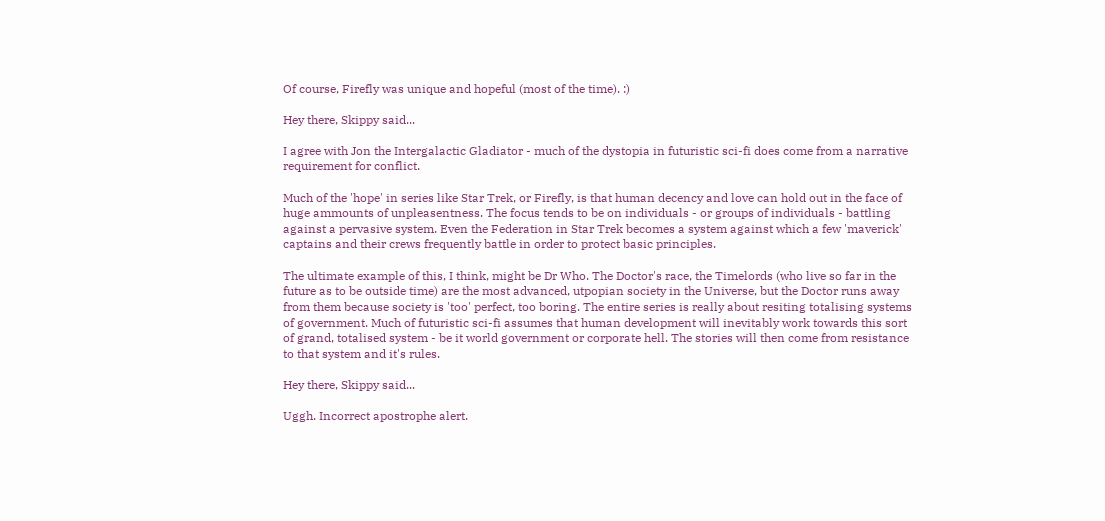Of course, Firefly was unique and hopeful (most of the time). :)

Hey there, Skippy said...

I agree with Jon the Intergalactic Gladiator - much of the dystopia in futuristic sci-fi does come from a narrative requirement for conflict.

Much of the 'hope' in series like Star Trek, or Firefly, is that human decency and love can hold out in the face of huge ammounts of unpleasentness. The focus tends to be on individuals - or groups of individuals - battling against a pervasive system. Even the Federation in Star Trek becomes a system against which a few 'maverick' captains and their crews frequently battle in order to protect basic principles.

The ultimate example of this, I think, might be Dr Who. The Doctor's race, the Timelords (who live so far in the future as to be outside time) are the most advanced, utpopian society in the Universe, but the Doctor runs away from them because society is 'too' perfect, too boring. The entire series is really about resiting totalising systems of government. Much of futuristic sci-fi assumes that human development will inevitably work towards this sort of grand, totalised system - be it world government or corporate hell. The stories will then come from resistance to that system and it's rules.

Hey there, Skippy said...

Uggh. Incorrect apostrophe alert.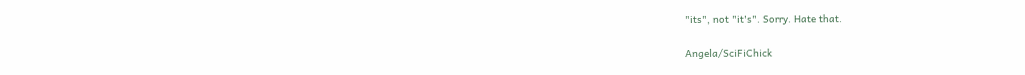"its", not "it's". Sorry. Hate that.

Angela/SciFiChick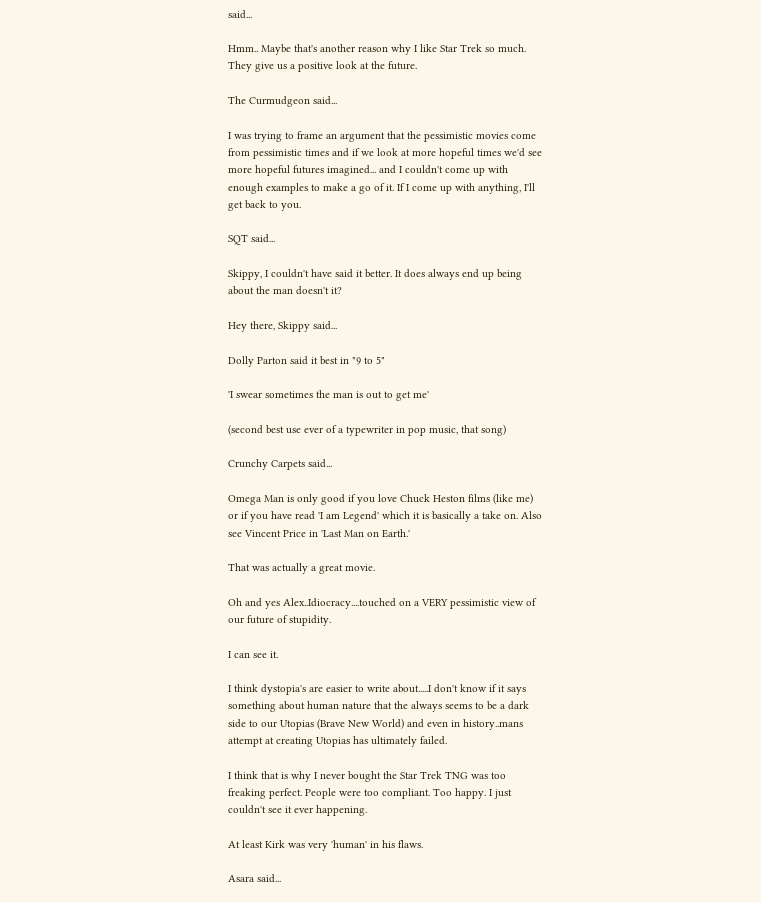said...

Hmm.. Maybe that's another reason why I like Star Trek so much. They give us a positive look at the future.

The Curmudgeon said...

I was trying to frame an argument that the pessimistic movies come from pessimistic times and if we look at more hopeful times we'd see more hopeful futures imagined... and I couldn't come up with enough examples to make a go of it. If I come up with anything, I'll get back to you.

SQT said...

Skippy, I couldn't have said it better. It does always end up being about the man doesn't it?

Hey there, Skippy said...

Dolly Parton said it best in "9 to 5"

'I swear sometimes the man is out to get me'

(second best use ever of a typewriter in pop music, that song)

Crunchy Carpets said...

Omega Man is only good if you love Chuck Heston films (like me) or if you have read 'I am Legend' which it is basically a take on. Also see Vincent Price in 'Last Man on Earth.'

That was actually a great movie.

Oh and yes Alex..Idiocracy....touched on a VERY pessimistic view of our future of stupidity.

I can see it.

I think dystopia's are easier to write about.....I don't know if it says something about human nature that the always seems to be a dark side to our Utopias (Brave New World) and even in history..mans attempt at creating Utopias has ultimately failed.

I think that is why I never bought the Star Trek TNG was too freaking perfect. People were too compliant. Too happy. I just couldn't see it ever happening.

At least Kirk was very 'human' in his flaws.

Asara said...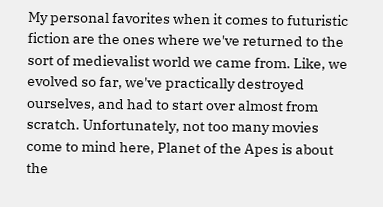My personal favorites when it comes to futuristic fiction are the ones where we've returned to the sort of medievalist world we came from. Like, we evolved so far, we've practically destroyed ourselves, and had to start over almost from scratch. Unfortunately, not too many movies come to mind here, Planet of the Apes is about the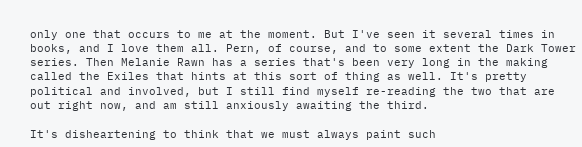only one that occurs to me at the moment. But I've seen it several times in books, and I love them all. Pern, of course, and to some extent the Dark Tower series. Then Melanie Rawn has a series that's been very long in the making called the Exiles that hints at this sort of thing as well. It's pretty political and involved, but I still find myself re-reading the two that are out right now, and am still anxiously awaiting the third.

It's disheartening to think that we must always paint such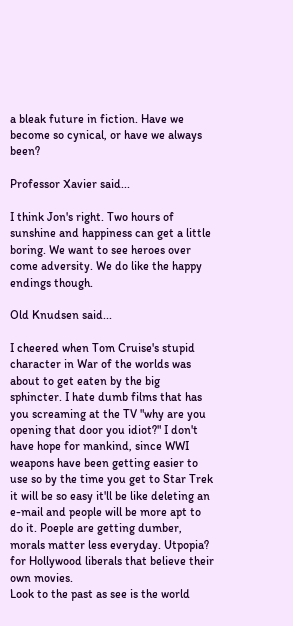a bleak future in fiction. Have we become so cynical, or have we always been?

Professor Xavier said...

I think Jon's right. Two hours of sunshine and happiness can get a little boring. We want to see heroes over come adversity. We do like the happy endings though.

Old Knudsen said...

I cheered when Tom Cruise's stupid character in War of the worlds was about to get eaten by the big sphincter. I hate dumb films that has you screaming at the TV "why are you opening that door you idiot?" I don't have hope for mankind, since WWI weapons have been getting easier to use so by the time you get to Star Trek it will be so easy it'll be like deleting an e-mail and people will be more apt to do it. Poeple are getting dumber, morals matter less everyday. Utpopia? for Hollywood liberals that believe their own movies.
Look to the past as see is the world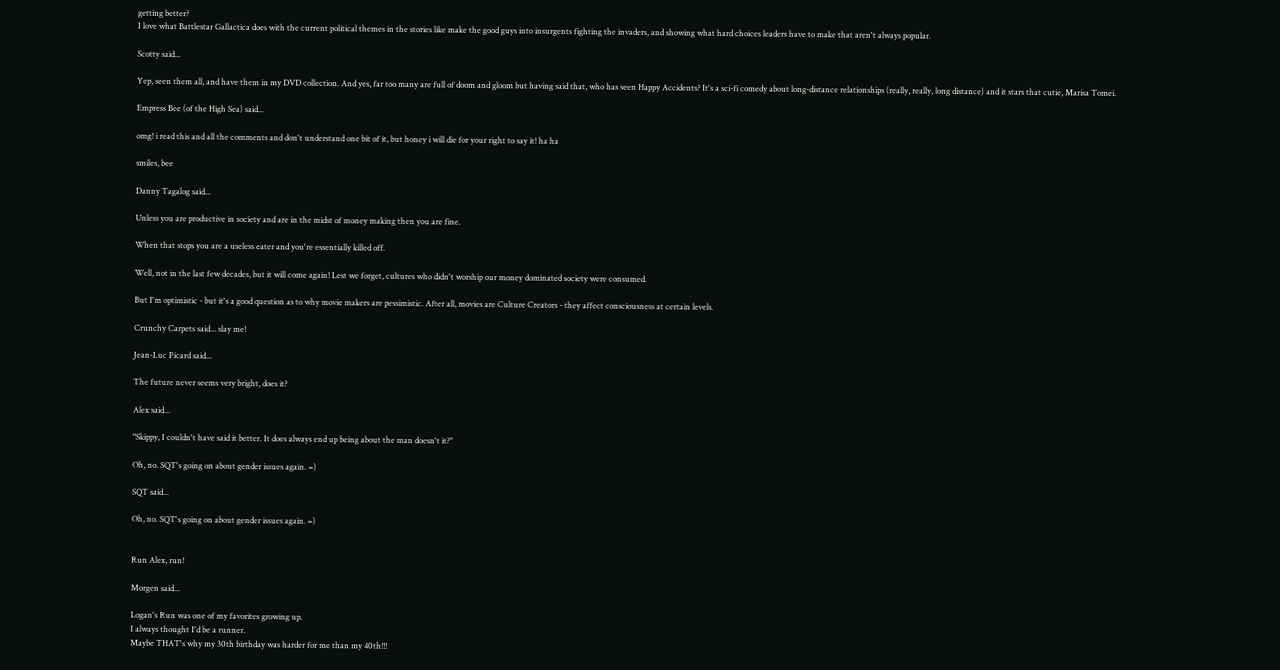getting better?
I love what Battlestar Gallactica does with the current political themes in the stories like make the good guys into insurgents fighting the invaders, and showing what hard choices leaders have to make that aren't always popular.

Scotty said...

Yep, seen them all, and have them in my DVD collection. And yes, far too many are full of doom and gloom but having said that, who has seen Happy Accidents? It's a sci-fi comedy about long-distance relationships (really, really, long distance) and it stars that cutie, Marisa Tomei.

Empress Bee (of the High Sea) said...

omg! i read this and all the comments and don't understand one bit of it, but honey i will die for your right to say it! ha ha

smiles, bee

Danny Tagalog said...

Unless you are productive in society and are in the midst of money making then you are fine.

When that stops you are a useless eater and you're essentially killed off.

Well, not in the last few decades, but it will come again! Lest we forget, cultures who didn't worship our money dominated society were consumed.

But I'm optimistic - but it's a good question as to why movie makers are pessimistic. After all, movies are Culture Creators - they affect consciousness at certain levels.

Crunchy Carpets said... slay me!

Jean-Luc Picard said...

The future never seems very bright, does it?

Alex said...

"Skippy, I couldn't have said it better. It does always end up being about the man doesn't it?"

Oh, no. SQT's going on about gender issues again. =)

SQT said...

Oh, no. SQT's going on about gender issues again. =)


Run Alex, run!

Morgen said...

Logan's Run was one of my favorites growing up.
I always thought I'd be a runner.
Maybe THAT's why my 30th birthday was harder for me than my 40th!!!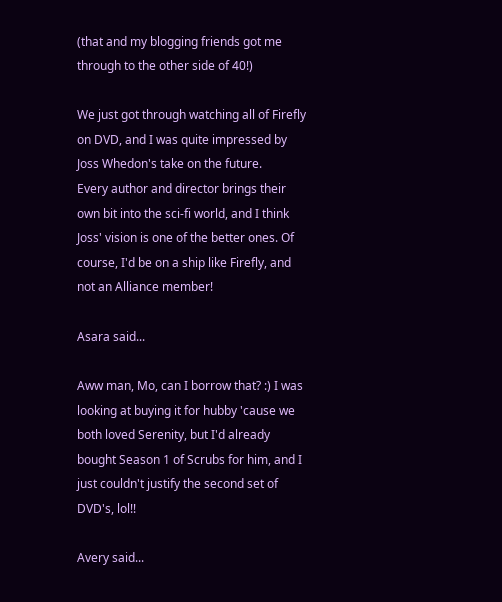(that and my blogging friends got me through to the other side of 40!)

We just got through watching all of Firefly on DVD, and I was quite impressed by Joss Whedon's take on the future.
Every author and director brings their own bit into the sci-fi world, and I think Joss' vision is one of the better ones. Of course, I'd be on a ship like Firefly, and not an Alliance member!

Asara said...

Aww man, Mo, can I borrow that? :) I was looking at buying it for hubby 'cause we both loved Serenity, but I'd already bought Season 1 of Scrubs for him, and I just couldn't justify the second set of DVD's, lol!!

Avery said...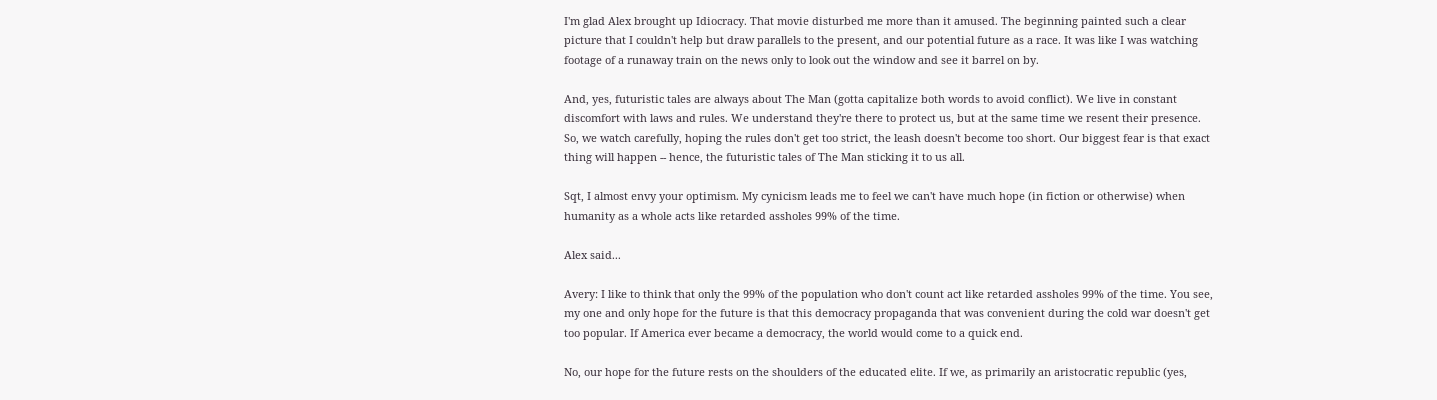I'm glad Alex brought up Idiocracy. That movie disturbed me more than it amused. The beginning painted such a clear picture that I couldn't help but draw parallels to the present, and our potential future as a race. It was like I was watching footage of a runaway train on the news only to look out the window and see it barrel on by.

And, yes, futuristic tales are always about The Man (gotta capitalize both words to avoid conflict). We live in constant discomfort with laws and rules. We understand they're there to protect us, but at the same time we resent their presence. So, we watch carefully, hoping the rules don't get too strict, the leash doesn't become too short. Our biggest fear is that exact thing will happen -- hence, the futuristic tales of The Man sticking it to us all.

Sqt, I almost envy your optimism. My cynicism leads me to feel we can't have much hope (in fiction or otherwise) when humanity as a whole acts like retarded assholes 99% of the time.

Alex said...

Avery: I like to think that only the 99% of the population who don't count act like retarded assholes 99% of the time. You see, my one and only hope for the future is that this democracy propaganda that was convenient during the cold war doesn't get too popular. If America ever became a democracy, the world would come to a quick end.

No, our hope for the future rests on the shoulders of the educated elite. If we, as primarily an aristocratic republic (yes,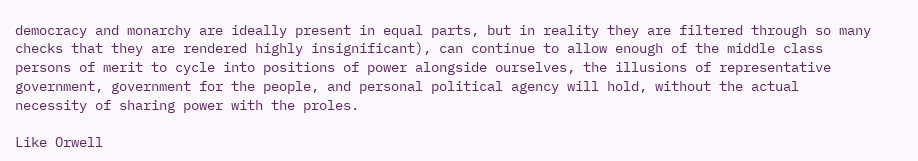democracy and monarchy are ideally present in equal parts, but in reality they are filtered through so many checks that they are rendered highly insignificant), can continue to allow enough of the middle class persons of merit to cycle into positions of power alongside ourselves, the illusions of representative government, government for the people, and personal political agency will hold, without the actual necessity of sharing power with the proles.

Like Orwell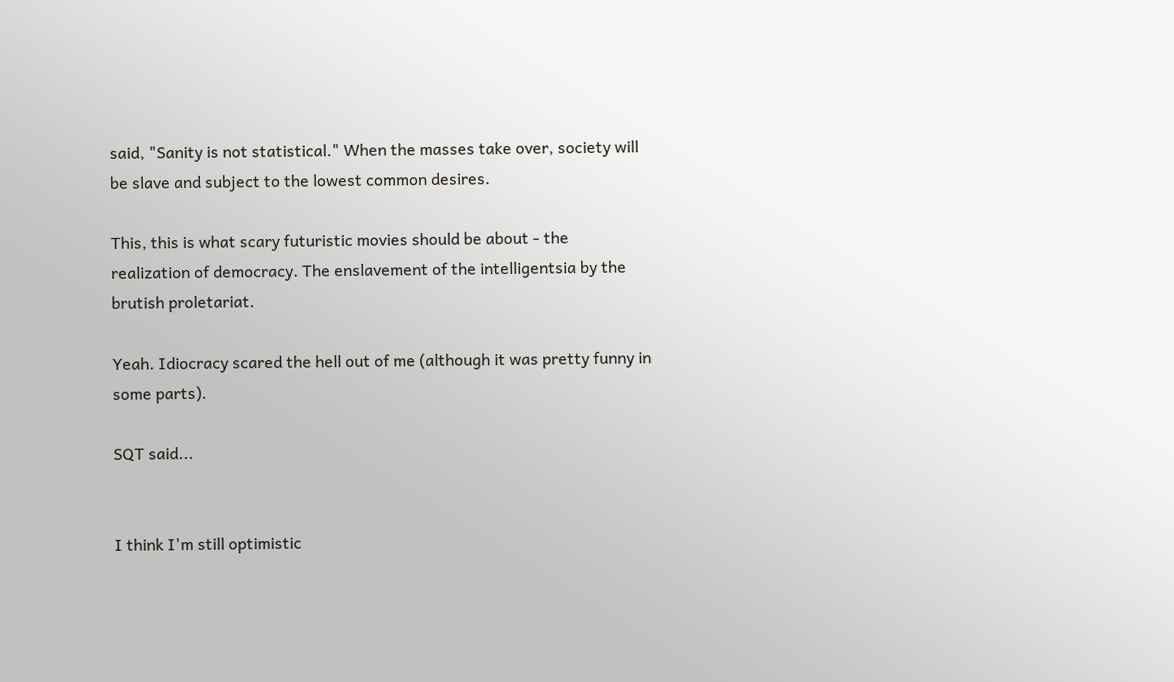said, "Sanity is not statistical." When the masses take over, society will be slave and subject to the lowest common desires.

This, this is what scary futuristic movies should be about - the realization of democracy. The enslavement of the intelligentsia by the brutish proletariat.

Yeah. Idiocracy scared the hell out of me (although it was pretty funny in some parts).

SQT said...


I think I'm still optimistic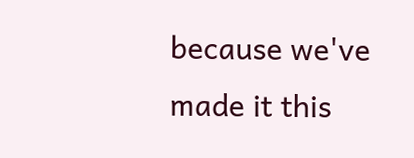because we've made it this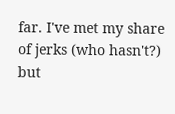far. I've met my share of jerks (who hasn't?) but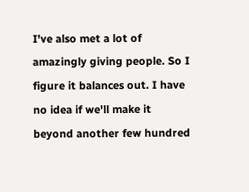I've also met a lot of amazingly giving people. So I figure it balances out. I have no idea if we'll make it beyond another few hundred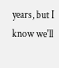years, but I know we'll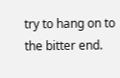try to hang on to the bitter end.